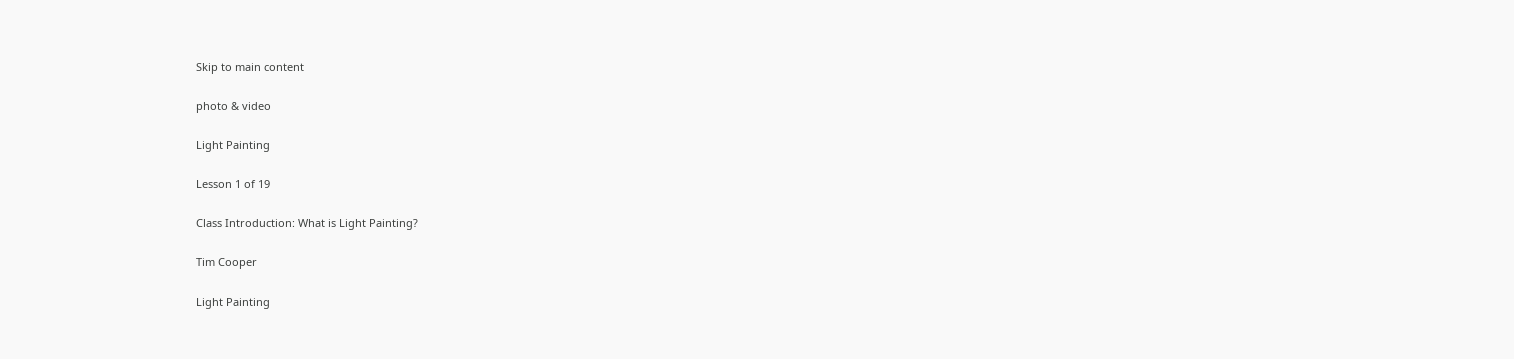Skip to main content

photo & video

Light Painting

Lesson 1 of 19

Class Introduction: What is Light Painting?

Tim Cooper

Light Painting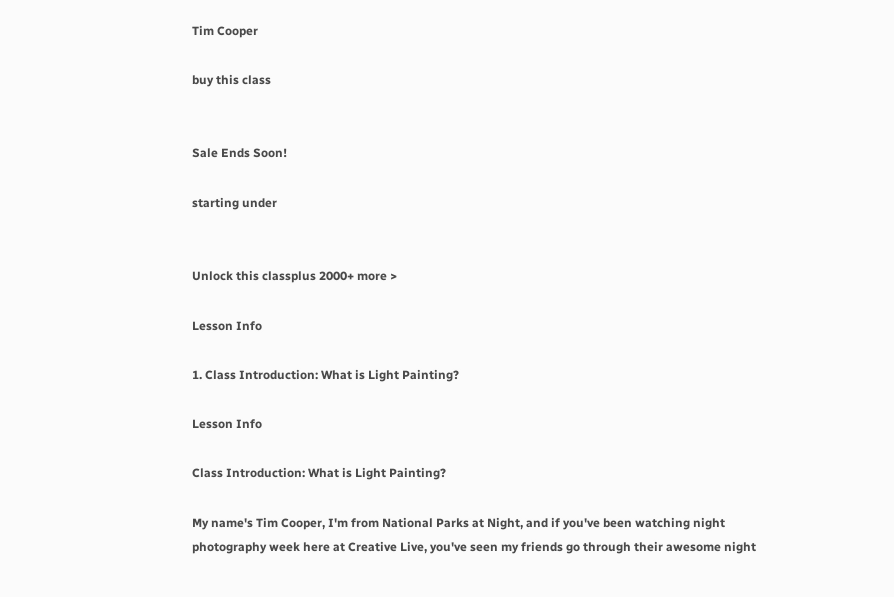Tim Cooper

buy this class


Sale Ends Soon!

starting under


Unlock this classplus 2000+ more >

Lesson Info

1. Class Introduction: What is Light Painting?

Lesson Info

Class Introduction: What is Light Painting?

My name's Tim Cooper, I'm from National Parks at Night, and if you've been watching night photography week here at Creative Live, you've seen my friends go through their awesome night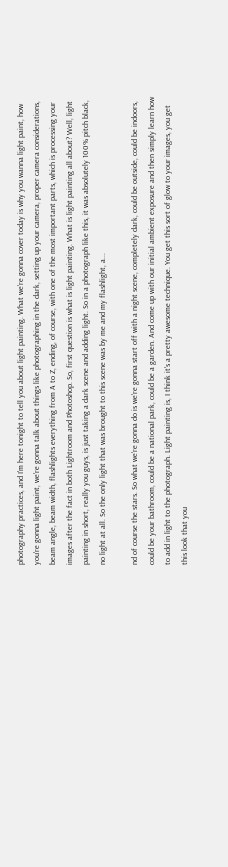photography practices, and I'm here tonight to tell you about light painting. What we're gonna cover today is why you wanna light paint, how you're gonna light paint, we're gonna talk about things like photographing in the dark, setting up your camera, proper camera considerations, beam angle, beam width, flashlights everything from A to Z, ending, of course, with one of the most important parts, which is processing your images after the fact in both Lightroom and Photoshop. So, first question is what is light painting. What is light painting all about? Well, light painting in short, really you guys, is just taking a dark scene and adding light. So in a photograph like this, it was absolutely 100% pitch black, no light at all. So the only light that was brought to this scene was by me and my flashlight, a...

nd of course the stars. So what we're gonna do is we're gonna start off with a night scene, completely dark, could be outside, could be indoors, could be your bathroom, could be a national park, could be a garden. And come up with our initial ambient exposure and then simply learn how to add in light to the photograph. Light painting is, I think it's a pretty awesome technique. You get this sort of glow to your images, you get this look that you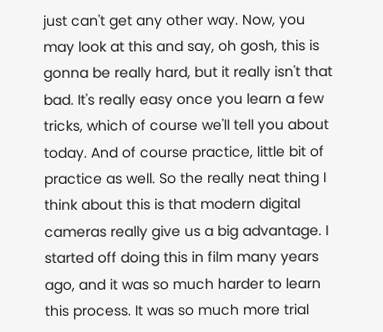just can't get any other way. Now, you may look at this and say, oh gosh, this is gonna be really hard, but it really isn't that bad. It's really easy once you learn a few tricks, which of course we'll tell you about today. And of course practice, little bit of practice as well. So the really neat thing I think about this is that modern digital cameras really give us a big advantage. I started off doing this in film many years ago, and it was so much harder to learn this process. It was so much more trial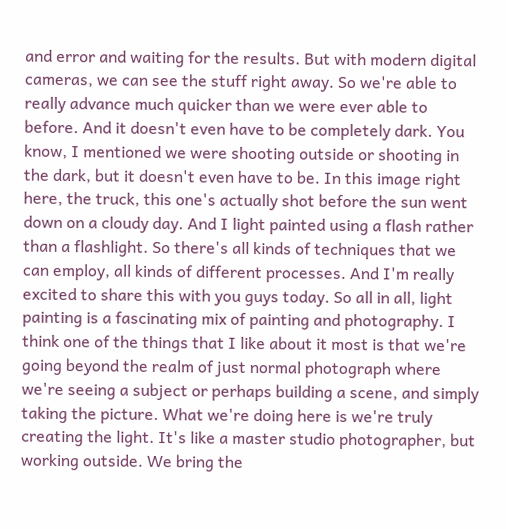and error and waiting for the results. But with modern digital cameras, we can see the stuff right away. So we're able to really advance much quicker than we were ever able to before. And it doesn't even have to be completely dark. You know, I mentioned we were shooting outside or shooting in the dark, but it doesn't even have to be. In this image right here, the truck, this one's actually shot before the sun went down on a cloudy day. And I light painted using a flash rather than a flashlight. So there's all kinds of techniques that we can employ, all kinds of different processes. And I'm really excited to share this with you guys today. So all in all, light painting is a fascinating mix of painting and photography. I think one of the things that I like about it most is that we're going beyond the realm of just normal photograph where we're seeing a subject or perhaps building a scene, and simply taking the picture. What we're doing here is we're truly creating the light. It's like a master studio photographer, but working outside. We bring the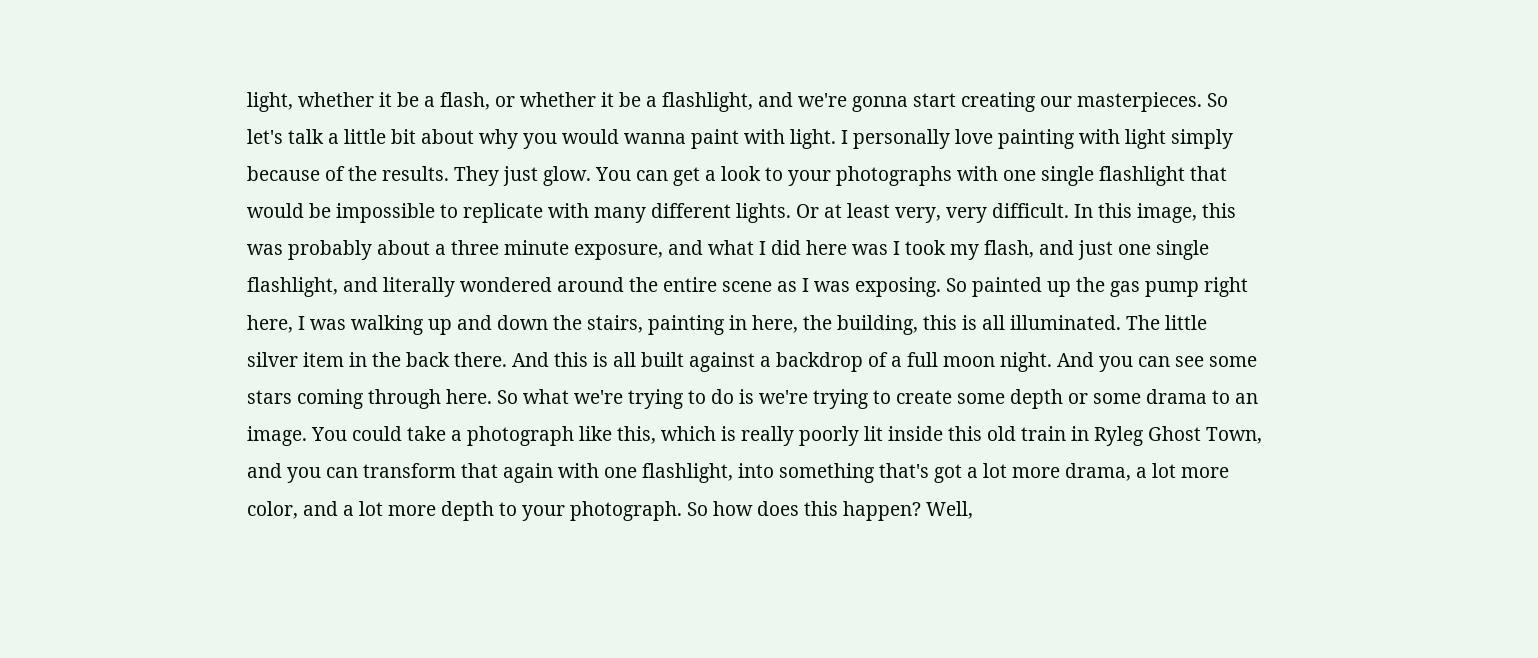light, whether it be a flash, or whether it be a flashlight, and we're gonna start creating our masterpieces. So let's talk a little bit about why you would wanna paint with light. I personally love painting with light simply because of the results. They just glow. You can get a look to your photographs with one single flashlight that would be impossible to replicate with many different lights. Or at least very, very difficult. In this image, this was probably about a three minute exposure, and what I did here was I took my flash, and just one single flashlight, and literally wondered around the entire scene as I was exposing. So painted up the gas pump right here, I was walking up and down the stairs, painting in here, the building, this is all illuminated. The little silver item in the back there. And this is all built against a backdrop of a full moon night. And you can see some stars coming through here. So what we're trying to do is we're trying to create some depth or some drama to an image. You could take a photograph like this, which is really poorly lit inside this old train in Ryleg Ghost Town, and you can transform that again with one flashlight, into something that's got a lot more drama, a lot more color, and a lot more depth to your photograph. So how does this happen? Well,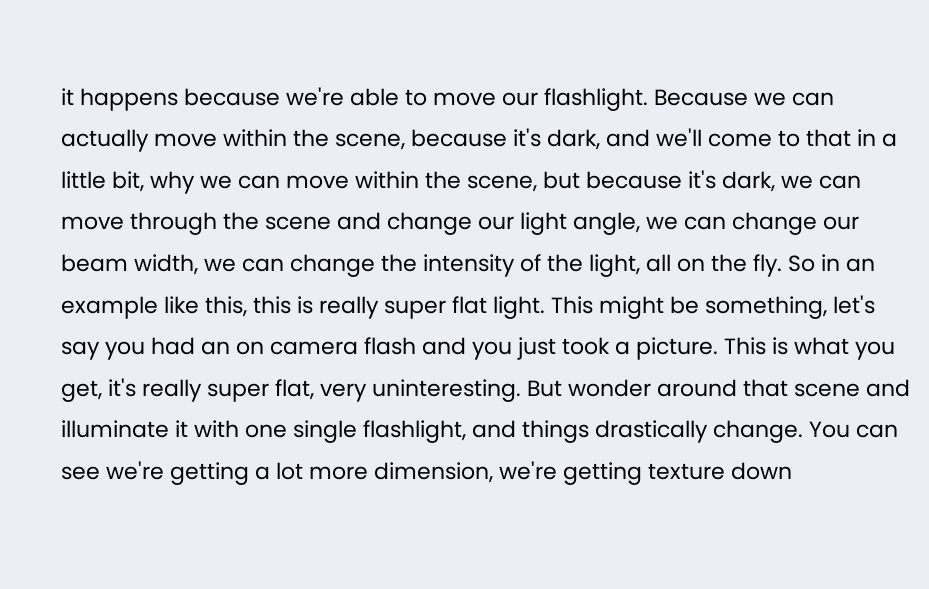it happens because we're able to move our flashlight. Because we can actually move within the scene, because it's dark, and we'll come to that in a little bit, why we can move within the scene, but because it's dark, we can move through the scene and change our light angle, we can change our beam width, we can change the intensity of the light, all on the fly. So in an example like this, this is really super flat light. This might be something, let's say you had an on camera flash and you just took a picture. This is what you get, it's really super flat, very uninteresting. But wonder around that scene and illuminate it with one single flashlight, and things drastically change. You can see we're getting a lot more dimension, we're getting texture down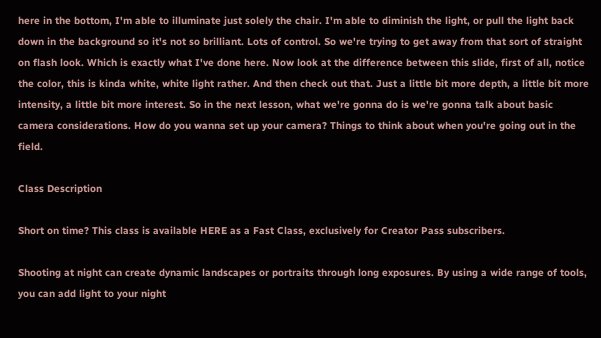here in the bottom, I'm able to illuminate just solely the chair. I'm able to diminish the light, or pull the light back down in the background so it's not so brilliant. Lots of control. So we're trying to get away from that sort of straight on flash look. Which is exactly what I've done here. Now look at the difference between this slide, first of all, notice the color, this is kinda white, white light rather. And then check out that. Just a little bit more depth, a little bit more intensity, a little bit more interest. So in the next lesson, what we're gonna do is we're gonna talk about basic camera considerations. How do you wanna set up your camera? Things to think about when you're going out in the field.

Class Description

Short on time? This class is available HERE as a Fast Class, exclusively for Creator Pass subscribers.

Shooting at night can create dynamic landscapes or portraits through long exposures. By using a wide range of tools, you can add light to your night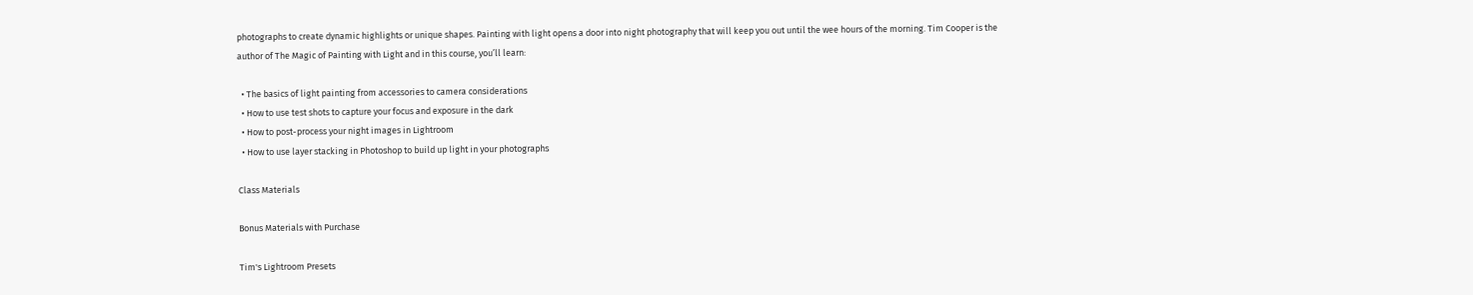photographs to create dynamic highlights or unique shapes. Painting with light opens a door into night photography that will keep you out until the wee hours of the morning. Tim Cooper is the author of The Magic of Painting with Light and in this course, you’ll learn:

  • The basics of light painting from accessories to camera considerations
  • How to use test shots to capture your focus and exposure in the dark
  • How to post-process your night images in Lightroom
  • How to use layer stacking in Photoshop to build up light in your photographs

Class Materials

Bonus Materials with Purchase

Tim's Lightroom Presets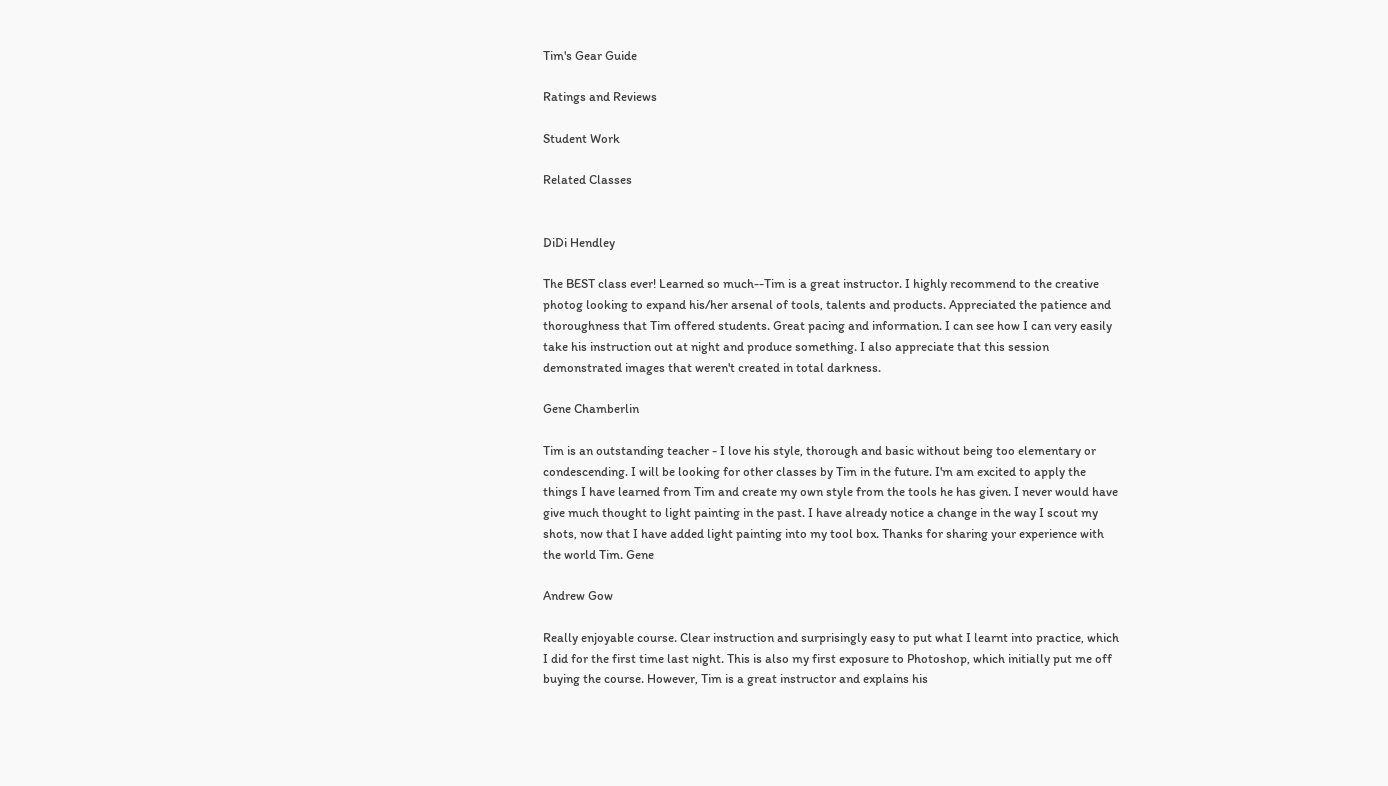Tim's Gear Guide

Ratings and Reviews

Student Work

Related Classes


DiDi Hendley

The BEST class ever! Learned so much--Tim is a great instructor. I highly recommend to the creative photog looking to expand his/her arsenal of tools, talents and products. Appreciated the patience and thoroughness that Tim offered students. Great pacing and information. I can see how I can very easily take his instruction out at night and produce something. I also appreciate that this session demonstrated images that weren't created in total darkness.

Gene Chamberlin

Tim is an outstanding teacher - I love his style, thorough and basic without being too elementary or condescending. I will be looking for other classes by Tim in the future. I'm am excited to apply the things I have learned from Tim and create my own style from the tools he has given. I never would have give much thought to light painting in the past. I have already notice a change in the way I scout my shots, now that I have added light painting into my tool box. Thanks for sharing your experience with the world Tim. Gene

Andrew Gow

Really enjoyable course. Clear instruction and surprisingly easy to put what I learnt into practice, which I did for the first time last night. This is also my first exposure to Photoshop, which initially put me off buying the course. However, Tim is a great instructor and explains his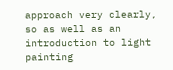approach very clearly, so as well as an introduction to light painting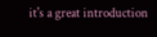it's a great introduction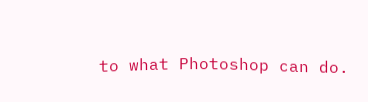to what Photoshop can do.